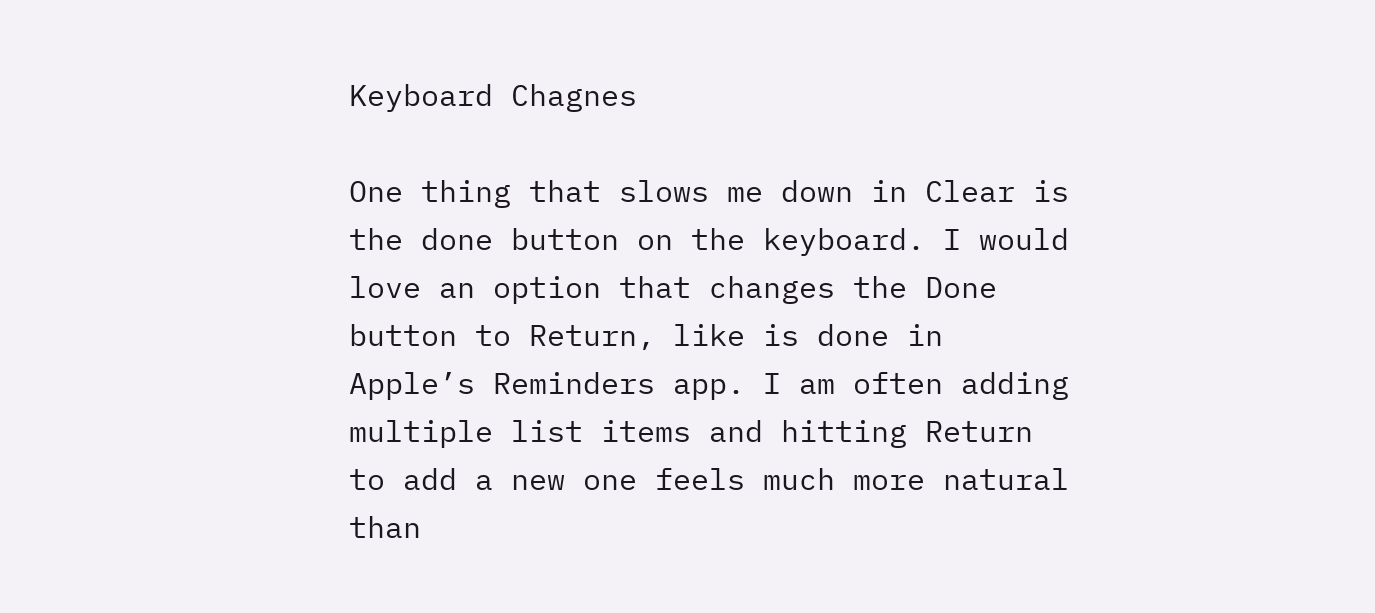Keyboard Chagnes

One thing that slows me down in Clear is the done button on the keyboard. I would love an option that changes the Done button to Return, like is done in Apple’s Reminders app. I am often adding multiple list items and hitting Return to add a new one feels much more natural than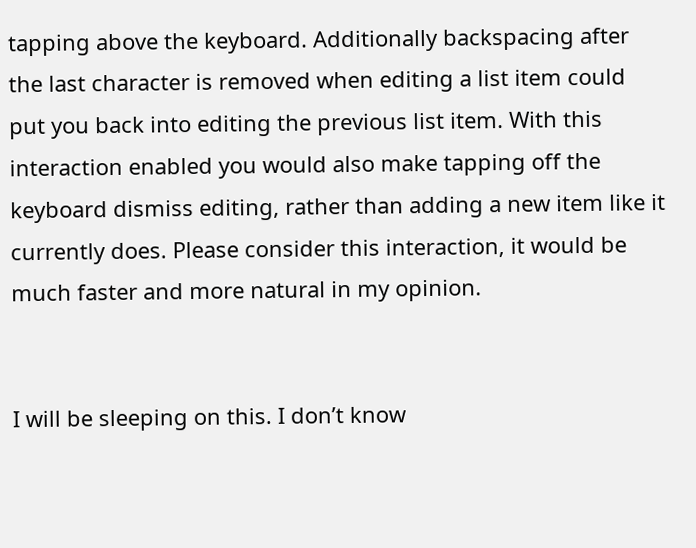tapping above the keyboard. Additionally backspacing after the last character is removed when editing a list item could put you back into editing the previous list item. With this interaction enabled you would also make tapping off the keyboard dismiss editing, rather than adding a new item like it currently does. Please consider this interaction, it would be much faster and more natural in my opinion.


I will be sleeping on this. I don’t know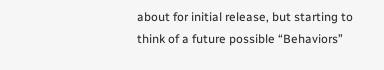about for initial release, but starting to think of a future possible “Behaviors”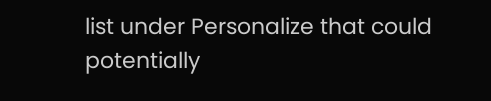list under Personalize that could potentially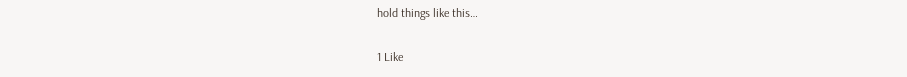hold things like this…

1 Like